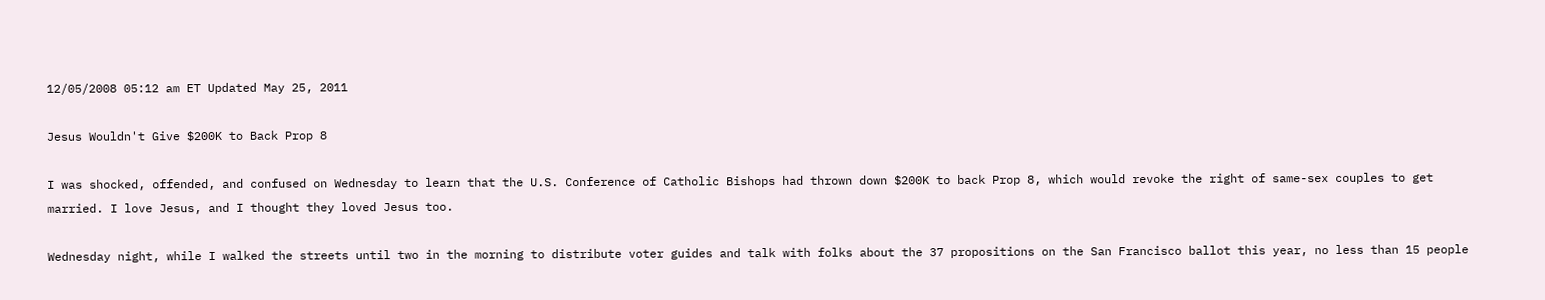12/05/2008 05:12 am ET Updated May 25, 2011

Jesus Wouldn't Give $200K to Back Prop 8

I was shocked, offended, and confused on Wednesday to learn that the U.S. Conference of Catholic Bishops had thrown down $200K to back Prop 8, which would revoke the right of same-sex couples to get married. I love Jesus, and I thought they loved Jesus too.

Wednesday night, while I walked the streets until two in the morning to distribute voter guides and talk with folks about the 37 propositions on the San Francisco ballot this year, no less than 15 people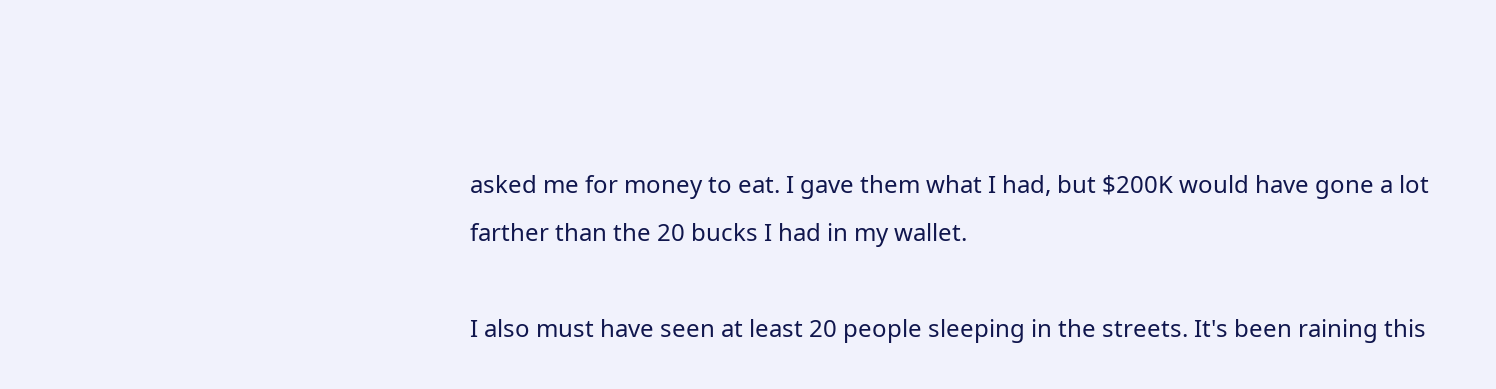asked me for money to eat. I gave them what I had, but $200K would have gone a lot farther than the 20 bucks I had in my wallet.

I also must have seen at least 20 people sleeping in the streets. It's been raining this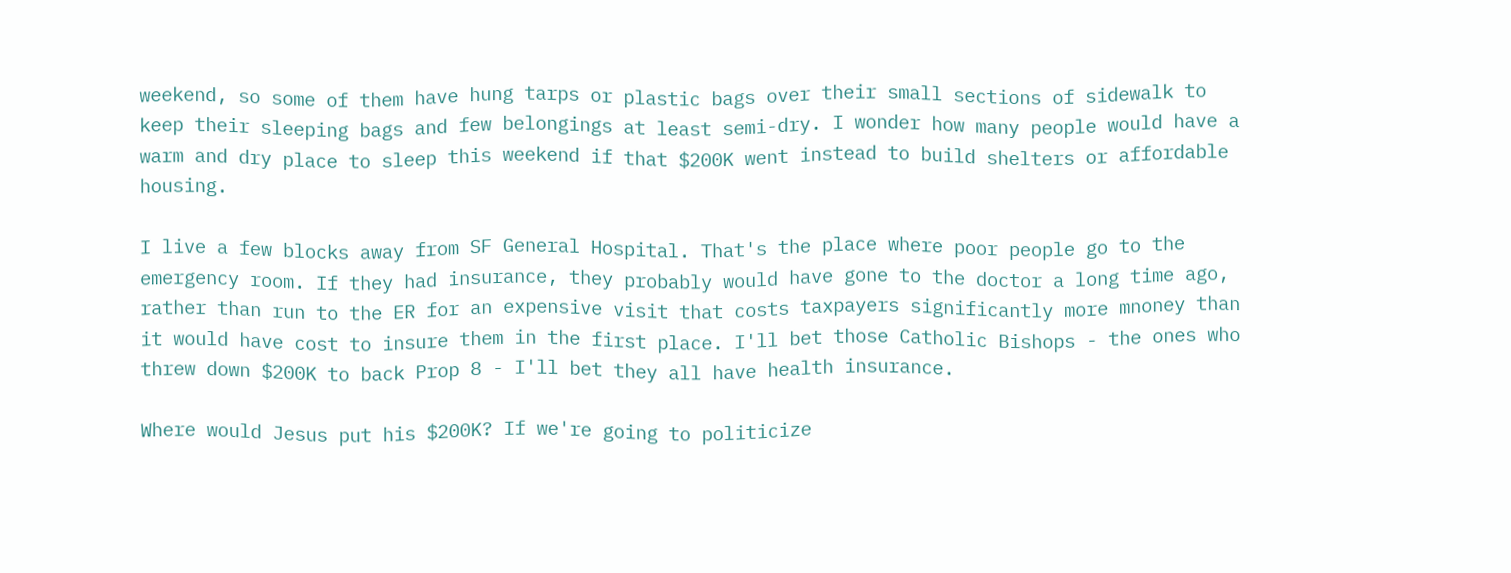weekend, so some of them have hung tarps or plastic bags over their small sections of sidewalk to keep their sleeping bags and few belongings at least semi-dry. I wonder how many people would have a warm and dry place to sleep this weekend if that $200K went instead to build shelters or affordable housing.

I live a few blocks away from SF General Hospital. That's the place where poor people go to the emergency room. If they had insurance, they probably would have gone to the doctor a long time ago, rather than run to the ER for an expensive visit that costs taxpayers significantly more mnoney than it would have cost to insure them in the first place. I'll bet those Catholic Bishops - the ones who threw down $200K to back Prop 8 - I'll bet they all have health insurance.

Where would Jesus put his $200K? If we're going to politicize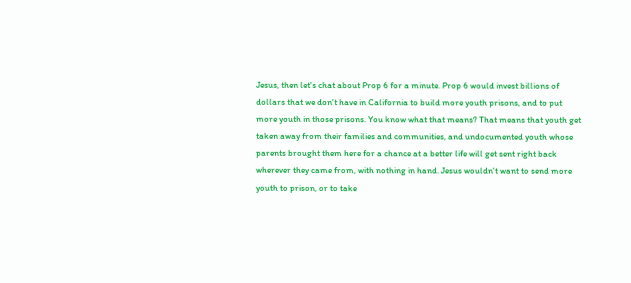Jesus, then let's chat about Prop 6 for a minute. Prop 6 would invest billions of dollars that we don't have in California to build more youth prisons, and to put more youth in those prisons. You know what that means? That means that youth get taken away from their families and communities, and undocumented youth whose parents brought them here for a chance at a better life will get sent right back wherever they came from, with nothing in hand. Jesus wouldn't want to send more youth to prison, or to take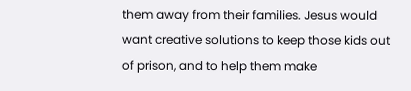them away from their families. Jesus would want creative solutions to keep those kids out of prison, and to help them make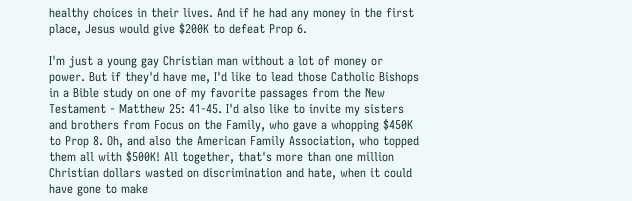healthy choices in their lives. And if he had any money in the first place, Jesus would give $200K to defeat Prop 6.

I'm just a young gay Christian man without a lot of money or power. But if they'd have me, I'd like to lead those Catholic Bishops in a Bible study on one of my favorite passages from the New Testament - Matthew 25: 41-45. I'd also like to invite my sisters and brothers from Focus on the Family, who gave a whopping $450K to Prop 8. Oh, and also the American Family Association, who topped them all with $500K! All together, that's more than one million Christian dollars wasted on discrimination and hate, when it could have gone to make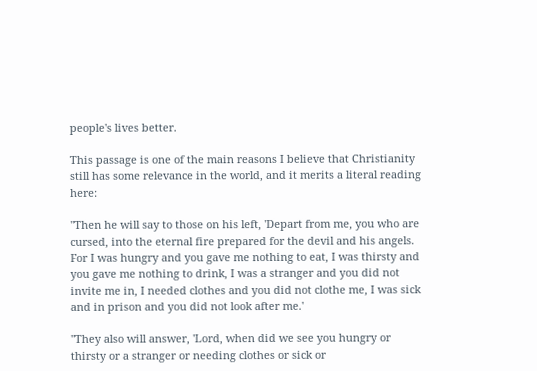people's lives better.

This passage is one of the main reasons I believe that Christianity still has some relevance in the world, and it merits a literal reading here:

"Then he will say to those on his left, 'Depart from me, you who are cursed, into the eternal fire prepared for the devil and his angels. For I was hungry and you gave me nothing to eat, I was thirsty and you gave me nothing to drink, I was a stranger and you did not invite me in, I needed clothes and you did not clothe me, I was sick and in prison and you did not look after me.'

"They also will answer, 'Lord, when did we see you hungry or thirsty or a stranger or needing clothes or sick or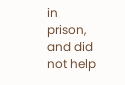in prison, and did not help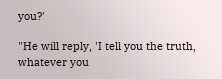you?'

"He will reply, 'I tell you the truth, whatever you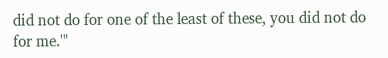did not do for one of the least of these, you did not do for me.'"